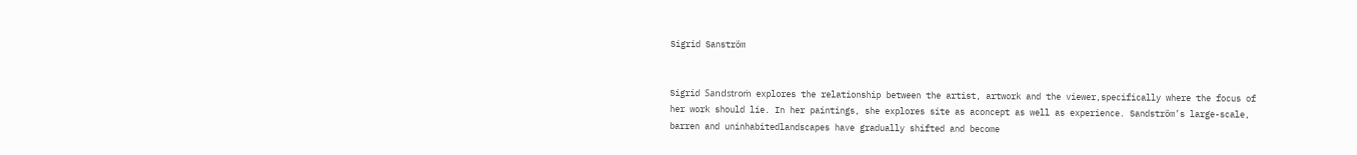Sigrid Sanström


Sigrid Sandstrom̈ explores the relationship between the artist, artwork and the viewer,specifically where the focus of her work should lie. In her paintings, she explores site as aconcept as well as experience. Sandström’s large-scale, barren and uninhabitedlandscapes have gradually shifted and become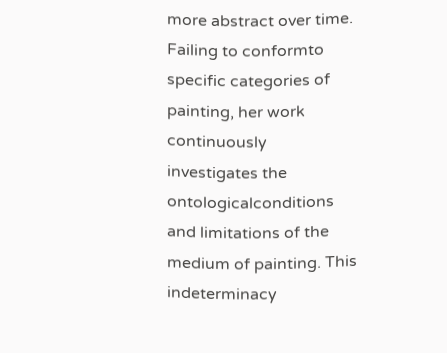more abstract over time. Failing to conformto specific categories of painting, her work continuously investigates the ontologicalconditions and limitations of the medium of painting. This indeterminacy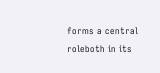forms a central roleboth in its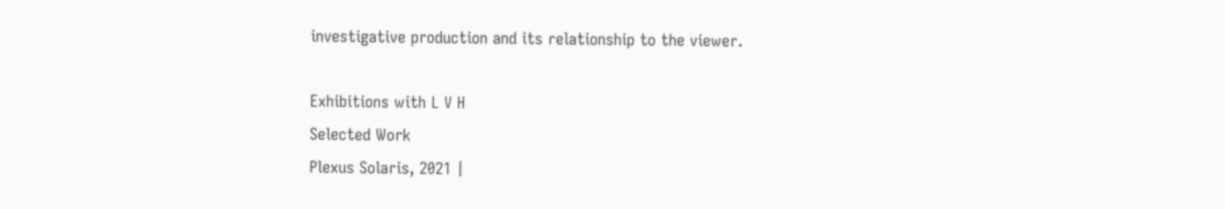investigative production and its relationship to the viewer.

Exhibitions with L V H
Selected Work
Plexus Solaris, 2021 |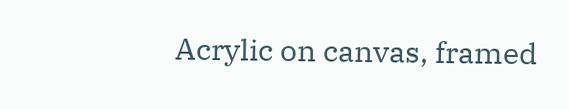Acrylic on canvas, framed